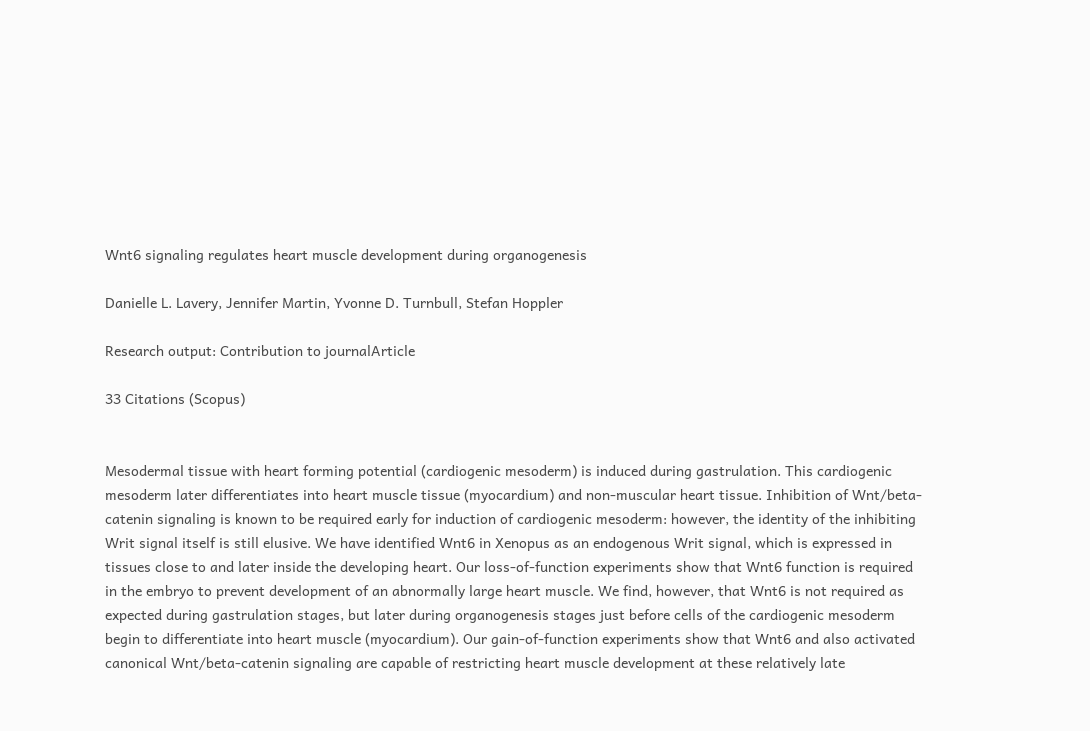Wnt6 signaling regulates heart muscle development during organogenesis

Danielle L. Lavery, Jennifer Martin, Yvonne D. Turnbull, Stefan Hoppler

Research output: Contribution to journalArticle

33 Citations (Scopus)


Mesodermal tissue with heart forming potential (cardiogenic mesoderm) is induced during gastrulation. This cardiogenic mesoderm later differentiates into heart muscle tissue (myocardium) and non-muscular heart tissue. Inhibition of Wnt/beta-catenin signaling is known to be required early for induction of cardiogenic mesoderm: however, the identity of the inhibiting Writ signal itself is still elusive. We have identified Wnt6 in Xenopus as an endogenous Writ signal, which is expressed in tissues close to and later inside the developing heart. Our loss-of-function experiments show that Wnt6 function is required in the embryo to prevent development of an abnormally large heart muscle. We find, however, that Wnt6 is not required as expected during gastrulation stages, but later during organogenesis stages just before cells of the cardiogenic mesoderm begin to differentiate into heart muscle (myocardium). Our gain-of-function experiments show that Wnt6 and also activated canonical Wnt/beta-catenin signaling are capable of restricting heart muscle development at these relatively late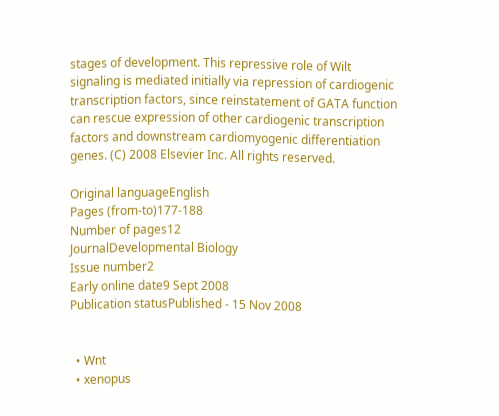stages of development. This repressive role of Wilt signaling is mediated initially via repression of cardiogenic transcription factors, since reinstatement of GATA function can rescue expression of other cardiogenic transcription factors and downstream cardiomyogenic differentiation genes. (C) 2008 Elsevier Inc. All rights reserved.

Original languageEnglish
Pages (from-to)177-188
Number of pages12
JournalDevelopmental Biology
Issue number2
Early online date9 Sept 2008
Publication statusPublished - 15 Nov 2008


  • Wnt
  • xenopus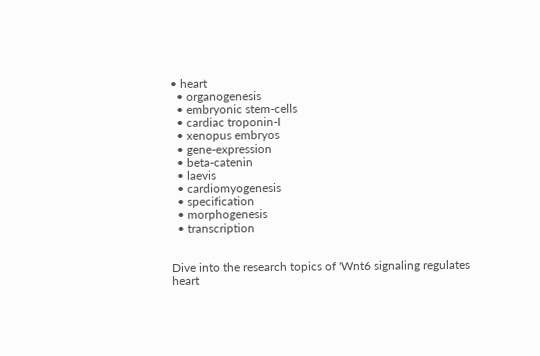• heart
  • organogenesis
  • embryonic stem-cells
  • cardiac troponin-I
  • xenopus embryos
  • gene-expression
  • beta-catenin
  • laevis
  • cardiomyogenesis
  • specification
  • morphogenesis
  • transcription


Dive into the research topics of 'Wnt6 signaling regulates heart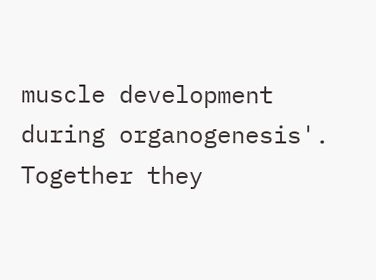muscle development during organogenesis'. Together they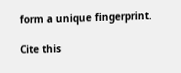form a unique fingerprint.

Cite this